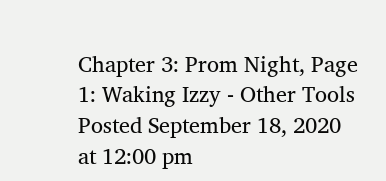Chapter 3: Prom Night, Page 1: Waking Izzy - Other Tools
Posted September 18, 2020 at 12:00 pm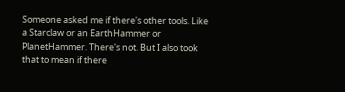Someone asked me if there's other tools. Like a Starclaw or an EarthHammer or PlanetHammer. There's not. But I also took that to mean if there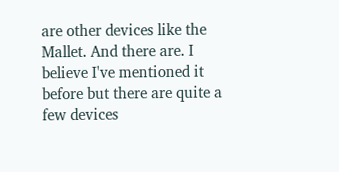are other devices like the Mallet. And there are. I believe I've mentioned it before but there are quite a few devices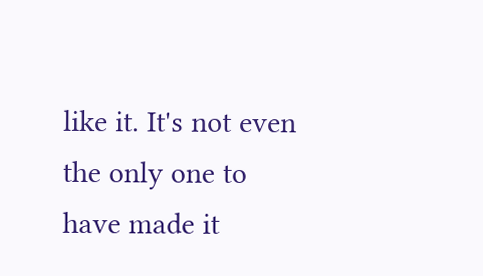like it. It's not even the only one to have made it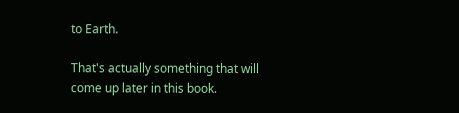to Earth.

That's actually something that will come up later in this book.